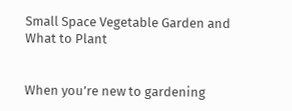Small Space Vegetable Garden and What to Plant


When you’re new to gardening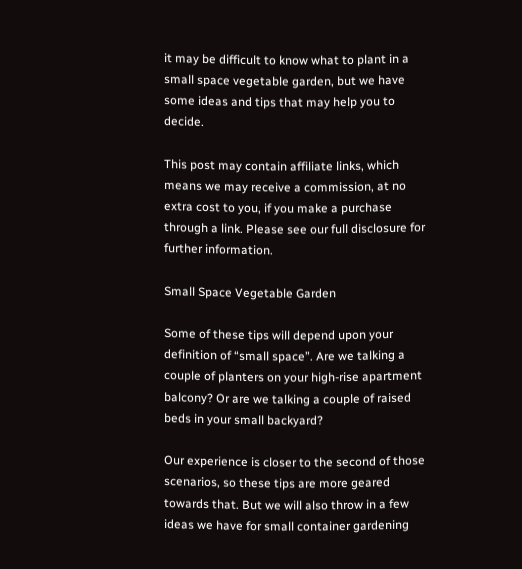it may be difficult to know what to plant in a small space vegetable garden, but we have some ideas and tips that may help you to decide.

This post may contain affiliate links, which means we may receive a commission, at no extra cost to you, if you make a purchase through a link. Please see our full disclosure for further information.

Small Space Vegetable Garden

Some of these tips will depend upon your definition of “small space”. Are we talking a couple of planters on your high-rise apartment balcony? Or are we talking a couple of raised beds in your small backyard?

Our experience is closer to the second of those scenarios, so these tips are more geared towards that. But we will also throw in a few ideas we have for small container gardening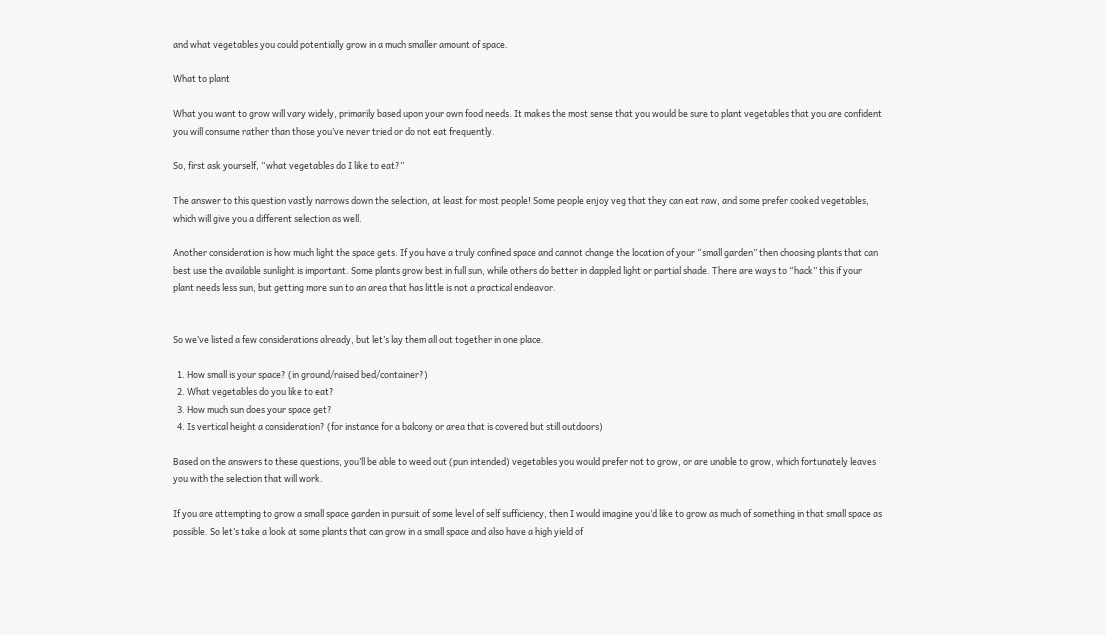and what vegetables you could potentially grow in a much smaller amount of space.

What to plant

What you want to grow will vary widely, primarily based upon your own food needs. It makes the most sense that you would be sure to plant vegetables that you are confident you will consume rather than those you’ve never tried or do not eat frequently.

So, first ask yourself, “what vegetables do I like to eat?”

The answer to this question vastly narrows down the selection, at least for most people! Some people enjoy veg that they can eat raw, and some prefer cooked vegetables, which will give you a different selection as well.

Another consideration is how much light the space gets. If you have a truly confined space and cannot change the location of your “small garden” then choosing plants that can best use the available sunlight is important. Some plants grow best in full sun, while others do better in dappled light or partial shade. There are ways to “hack” this if your plant needs less sun, but getting more sun to an area that has little is not a practical endeavor.


So we’ve listed a few considerations already, but let’s lay them all out together in one place.

  1. How small is your space? (in ground/raised bed/container?)
  2. What vegetables do you like to eat?
  3. How much sun does your space get?
  4. Is vertical height a consideration? (for instance for a balcony or area that is covered but still outdoors)

Based on the answers to these questions, you’ll be able to weed out (pun intended) vegetables you would prefer not to grow, or are unable to grow, which fortunately leaves you with the selection that will work.

If you are attempting to grow a small space garden in pursuit of some level of self sufficiency, then I would imagine you’d like to grow as much of something in that small space as possible. So let’s take a look at some plants that can grow in a small space and also have a high yield of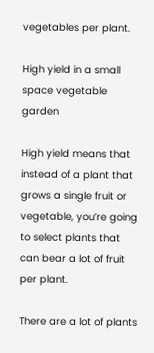vegetables per plant.

High yield in a small space vegetable garden

High yield means that instead of a plant that grows a single fruit or vegetable, you’re going to select plants that can bear a lot of fruit per plant.

There are a lot of plants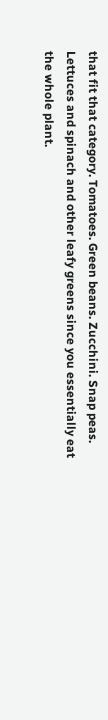that fit that category. Tomatoes. Green beans. Zucchini. Snap peas. Lettuces and spinach and other leafy greens since you essentially eat the whole plant.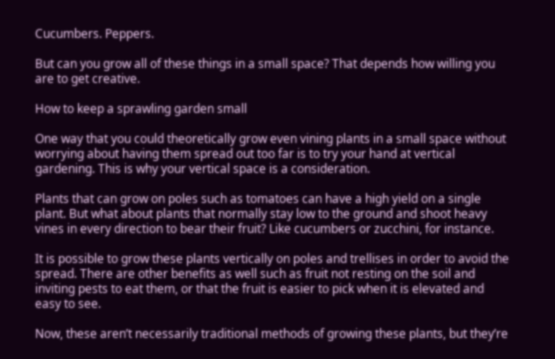Cucumbers. Peppers.

But can you grow all of these things in a small space? That depends how willing you are to get creative.

How to keep a sprawling garden small

One way that you could theoretically grow even vining plants in a small space without worrying about having them spread out too far is to try your hand at vertical gardening. This is why your vertical space is a consideration.

Plants that can grow on poles such as tomatoes can have a high yield on a single plant. But what about plants that normally stay low to the ground and shoot heavy vines in every direction to bear their fruit? Like cucumbers or zucchini, for instance.

It is possible to grow these plants vertically on poles and trellises in order to avoid the spread. There are other benefits as well such as fruit not resting on the soil and inviting pests to eat them, or that the fruit is easier to pick when it is elevated and easy to see.

Now, these aren’t necessarily traditional methods of growing these plants, but they’re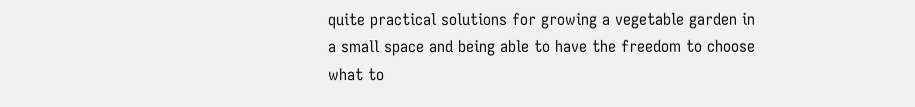quite practical solutions for growing a vegetable garden in a small space and being able to have the freedom to choose what to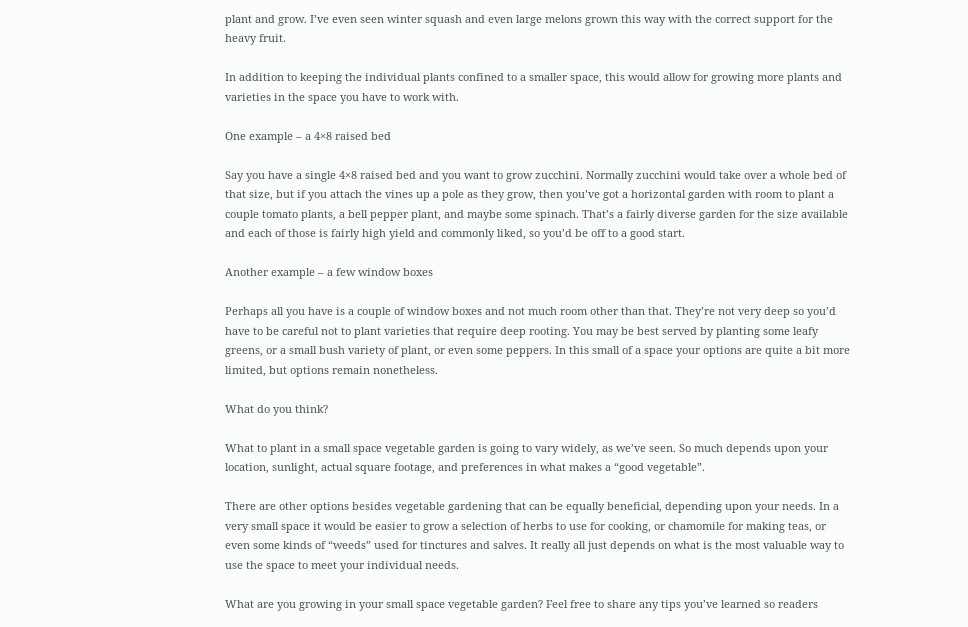plant and grow. I’ve even seen winter squash and even large melons grown this way with the correct support for the heavy fruit.

In addition to keeping the individual plants confined to a smaller space, this would allow for growing more plants and varieties in the space you have to work with.

One example – a 4×8 raised bed

Say you have a single 4×8 raised bed and you want to grow zucchini. Normally zucchini would take over a whole bed of that size, but if you attach the vines up a pole as they grow, then you’ve got a horizontal garden with room to plant a couple tomato plants, a bell pepper plant, and maybe some spinach. That’s a fairly diverse garden for the size available and each of those is fairly high yield and commonly liked, so you’d be off to a good start.

Another example – a few window boxes

Perhaps all you have is a couple of window boxes and not much room other than that. They’re not very deep so you’d have to be careful not to plant varieties that require deep rooting. You may be best served by planting some leafy greens, or a small bush variety of plant, or even some peppers. In this small of a space your options are quite a bit more limited, but options remain nonetheless.

What do you think?

What to plant in a small space vegetable garden is going to vary widely, as we’ve seen. So much depends upon your location, sunlight, actual square footage, and preferences in what makes a “good vegetable”.

There are other options besides vegetable gardening that can be equally beneficial, depending upon your needs. In a very small space it would be easier to grow a selection of herbs to use for cooking, or chamomile for making teas, or even some kinds of “weeds” used for tinctures and salves. It really all just depends on what is the most valuable way to use the space to meet your individual needs.

What are you growing in your small space vegetable garden? Feel free to share any tips you’ve learned so readers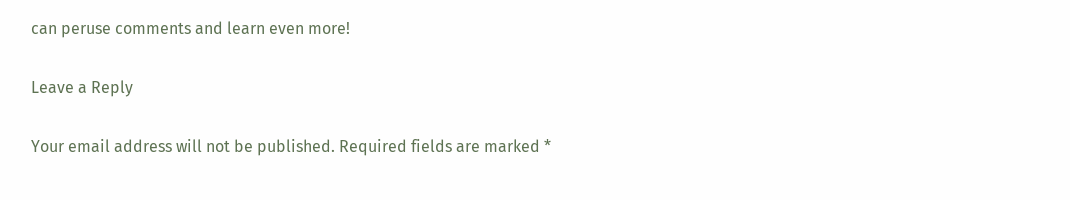can peruse comments and learn even more!

Leave a Reply

Your email address will not be published. Required fields are marked *